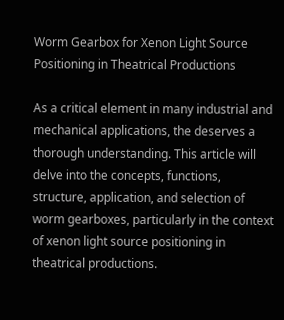Worm Gearbox for Xenon Light Source Positioning in Theatrical Productions

As a critical element in many industrial and mechanical applications, the deserves a thorough understanding. This article will delve into the concepts, functions, structure, application, and selection of worm gearboxes, particularly in the context of xenon light source positioning in theatrical productions.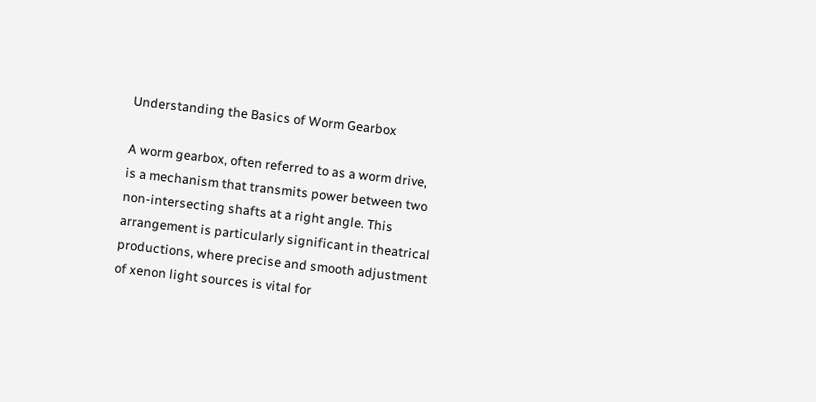Understanding the Basics of Worm Gearbox

A worm gearbox, often referred to as a worm drive, is a mechanism that transmits power between two non-intersecting shafts at a right angle. This arrangement is particularly significant in theatrical productions, where precise and smooth adjustment of xenon light sources is vital for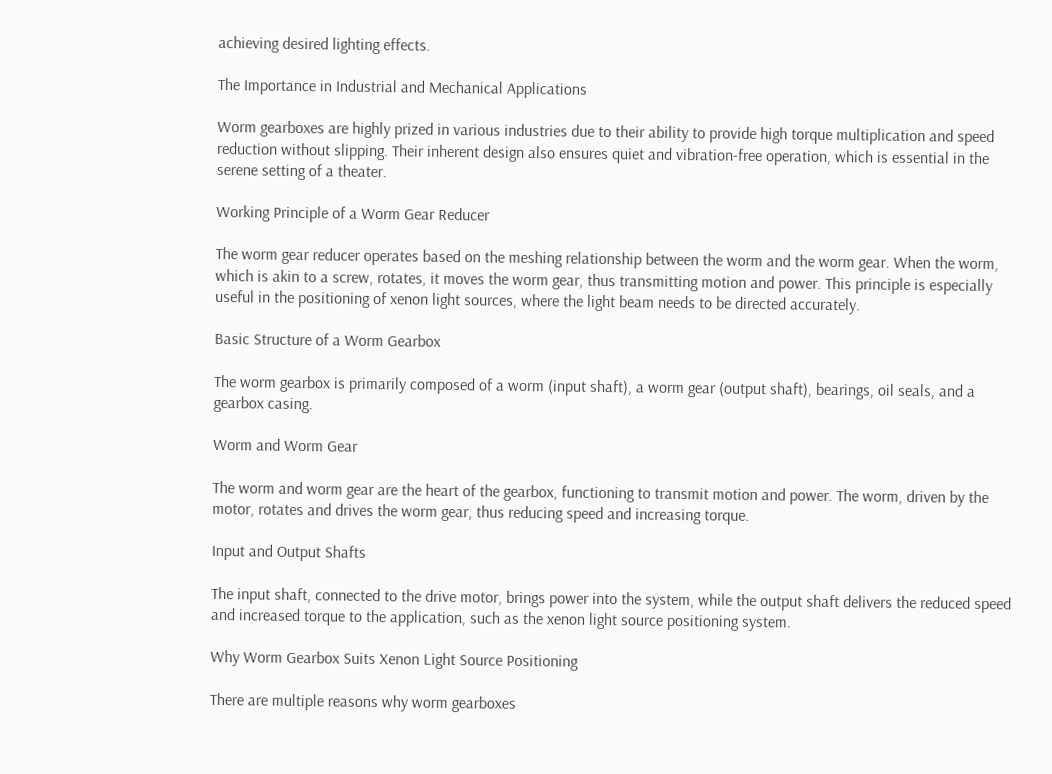achieving desired lighting effects.

The Importance in Industrial and Mechanical Applications

Worm gearboxes are highly prized in various industries due to their ability to provide high torque multiplication and speed reduction without slipping. Their inherent design also ensures quiet and vibration-free operation, which is essential in the serene setting of a theater.

Working Principle of a Worm Gear Reducer

The worm gear reducer operates based on the meshing relationship between the worm and the worm gear. When the worm, which is akin to a screw, rotates, it moves the worm gear, thus transmitting motion and power. This principle is especially useful in the positioning of xenon light sources, where the light beam needs to be directed accurately.

Basic Structure of a Worm Gearbox

The worm gearbox is primarily composed of a worm (input shaft), a worm gear (output shaft), bearings, oil seals, and a gearbox casing.

Worm and Worm Gear

The worm and worm gear are the heart of the gearbox, functioning to transmit motion and power. The worm, driven by the motor, rotates and drives the worm gear, thus reducing speed and increasing torque.

Input and Output Shafts

The input shaft, connected to the drive motor, brings power into the system, while the output shaft delivers the reduced speed and increased torque to the application, such as the xenon light source positioning system.

Why Worm Gearbox Suits Xenon Light Source Positioning

There are multiple reasons why worm gearboxes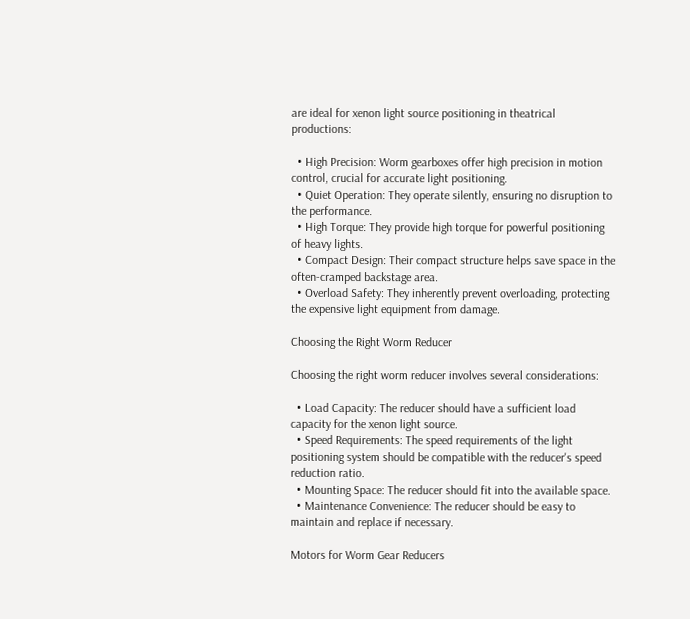are ideal for xenon light source positioning in theatrical productions:

  • High Precision: Worm gearboxes offer high precision in motion control, crucial for accurate light positioning.
  • Quiet Operation: They operate silently, ensuring no disruption to the performance.
  • High Torque: They provide high torque for powerful positioning of heavy lights.
  • Compact Design: Their compact structure helps save space in the often-cramped backstage area.
  • Overload Safety: They inherently prevent overloading, protecting the expensive light equipment from damage.

Choosing the Right Worm Reducer

Choosing the right worm reducer involves several considerations:

  • Load Capacity: The reducer should have a sufficient load capacity for the xenon light source.
  • Speed Requirements: The speed requirements of the light positioning system should be compatible with the reducer's speed reduction ratio.
  • Mounting Space: The reducer should fit into the available space.
  • Maintenance Convenience: The reducer should be easy to maintain and replace if necessary.

Motors for Worm Gear Reducers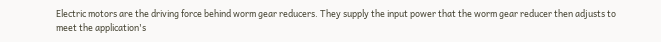Electric motors are the driving force behind worm gear reducers. They supply the input power that the worm gear reducer then adjusts to meet the application's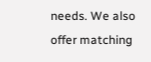needs. We also offer matching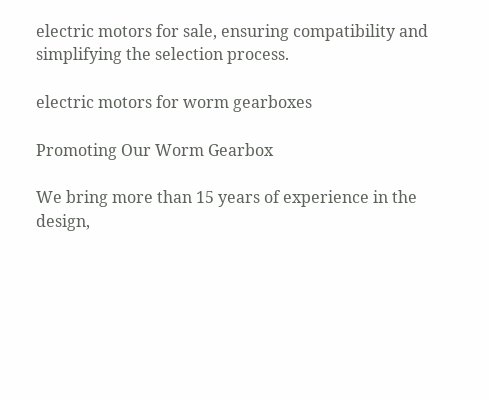electric motors for sale, ensuring compatibility and simplifying the selection process.

electric motors for worm gearboxes

Promoting Our Worm Gearbox

We bring more than 15 years of experience in the design,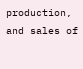production, and sales of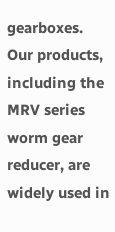gearboxes. Our products, including the MRV series worm gear reducer, are widely used in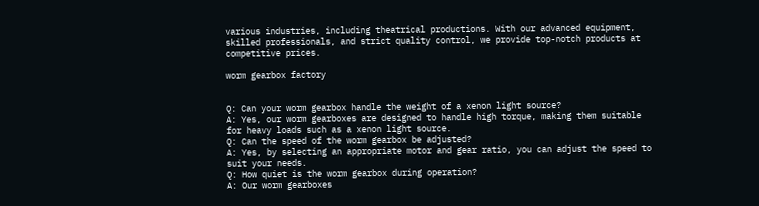various industries, including theatrical productions. With our advanced equipment, skilled professionals, and strict quality control, we provide top-notch products at competitive prices.

worm gearbox factory


Q: Can your worm gearbox handle the weight of a xenon light source?
A: Yes, our worm gearboxes are designed to handle high torque, making them suitable for heavy loads such as a xenon light source.
Q: Can the speed of the worm gearbox be adjusted?
A: Yes, by selecting an appropriate motor and gear ratio, you can adjust the speed to suit your needs.
Q: How quiet is the worm gearbox during operation?
A: Our worm gearboxes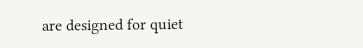are designed for quiet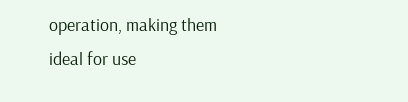operation, making them ideal for use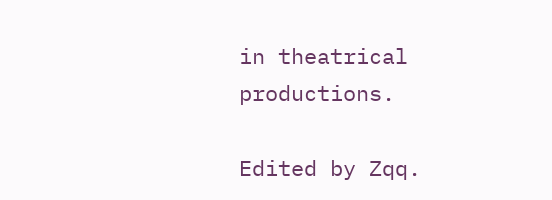in theatrical productions.

Edited by Zqq.